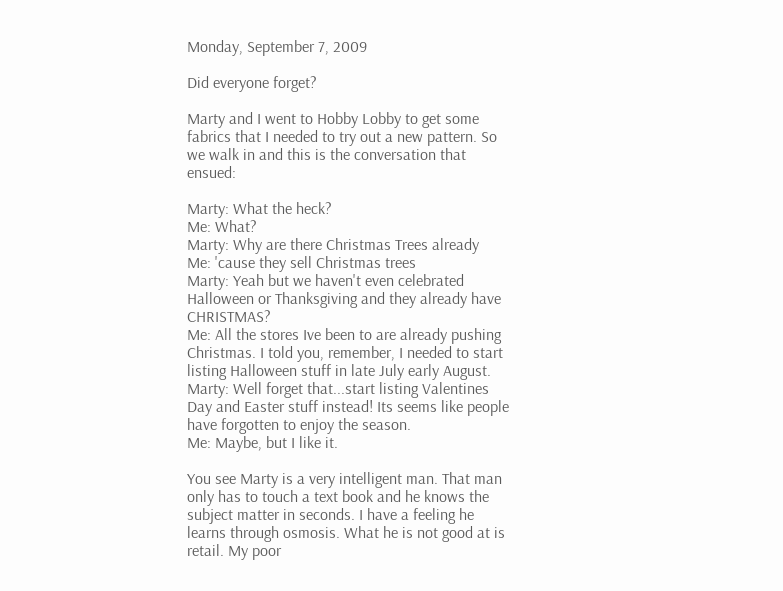Monday, September 7, 2009

Did everyone forget?

Marty and I went to Hobby Lobby to get some fabrics that I needed to try out a new pattern. So we walk in and this is the conversation that ensued:

Marty: What the heck?
Me: What?
Marty: Why are there Christmas Trees already
Me: 'cause they sell Christmas trees
Marty: Yeah but we haven't even celebrated Halloween or Thanksgiving and they already have CHRISTMAS?
Me: All the stores Ive been to are already pushing Christmas. I told you, remember, I needed to start listing Halloween stuff in late July early August.
Marty: Well forget that...start listing Valentines Day and Easter stuff instead! Its seems like people have forgotten to enjoy the season.
Me: Maybe, but I like it.

You see Marty is a very intelligent man. That man only has to touch a text book and he knows the subject matter in seconds. I have a feeling he learns through osmosis. What he is not good at is retail. My poor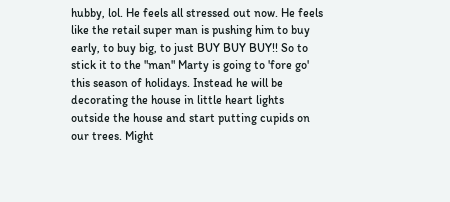hubby, lol. He feels all stressed out now. He feels like the retail super man is pushing him to buy early, to buy big, to just BUY BUY BUY!! So to stick it to the "man" Marty is going to 'fore go' this season of holidays. Instead he will be decorating the house in little heart lights outside the house and start putting cupids on our trees. Might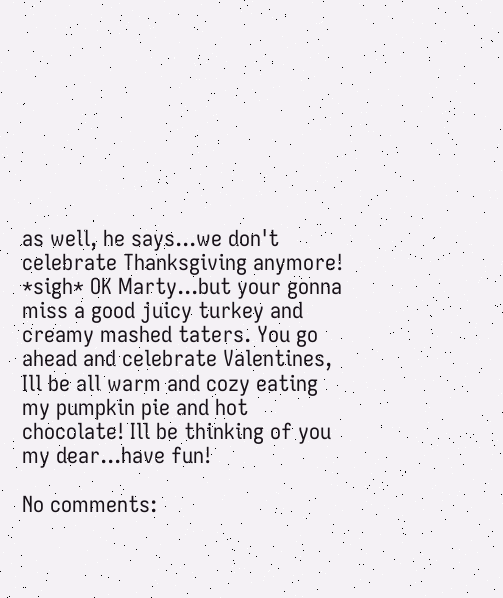as well, he says...we don't celebrate Thanksgiving anymore! *sigh* OK Marty...but your gonna miss a good juicy turkey and creamy mashed taters. You go ahead and celebrate Valentines, Ill be all warm and cozy eating my pumpkin pie and hot chocolate! Ill be thinking of you my dear...have fun!

No comments: